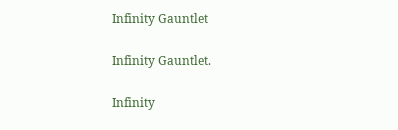Infinity Gauntlet

Infinity Gauntlet.

Infinity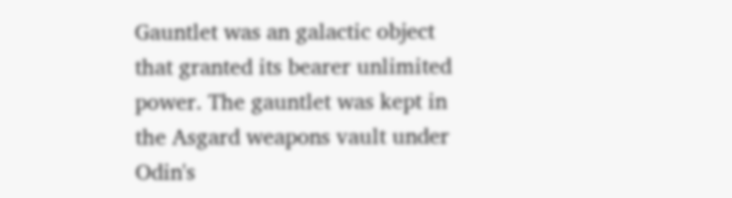Gauntlet was an galactic object that granted its bearer unlimited power. The gauntlet was kept in the Asgard weapons vault under Odin's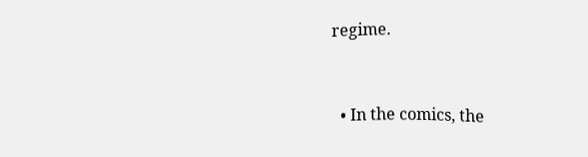regime.


  • In the comics, the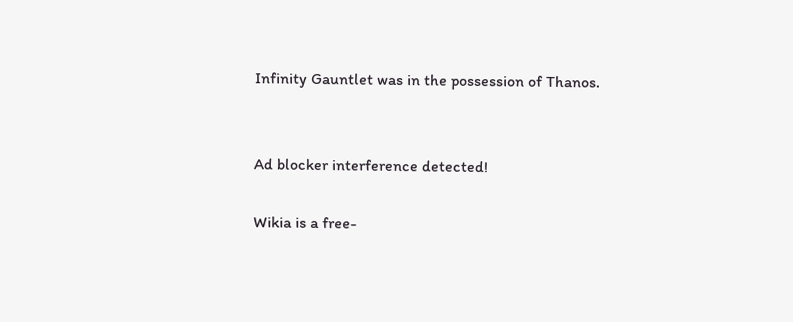Infinity Gauntlet was in the possession of Thanos.


Ad blocker interference detected!

Wikia is a free-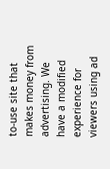to-use site that makes money from advertising. We have a modified experience for viewers using ad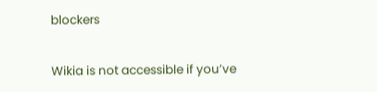blockers

Wikia is not accessible if you’ve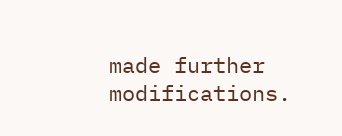made further modifications.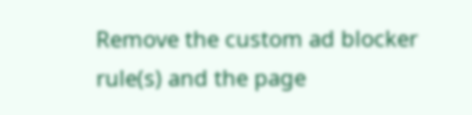Remove the custom ad blocker rule(s) and the page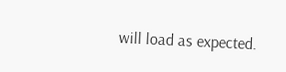will load as expected.